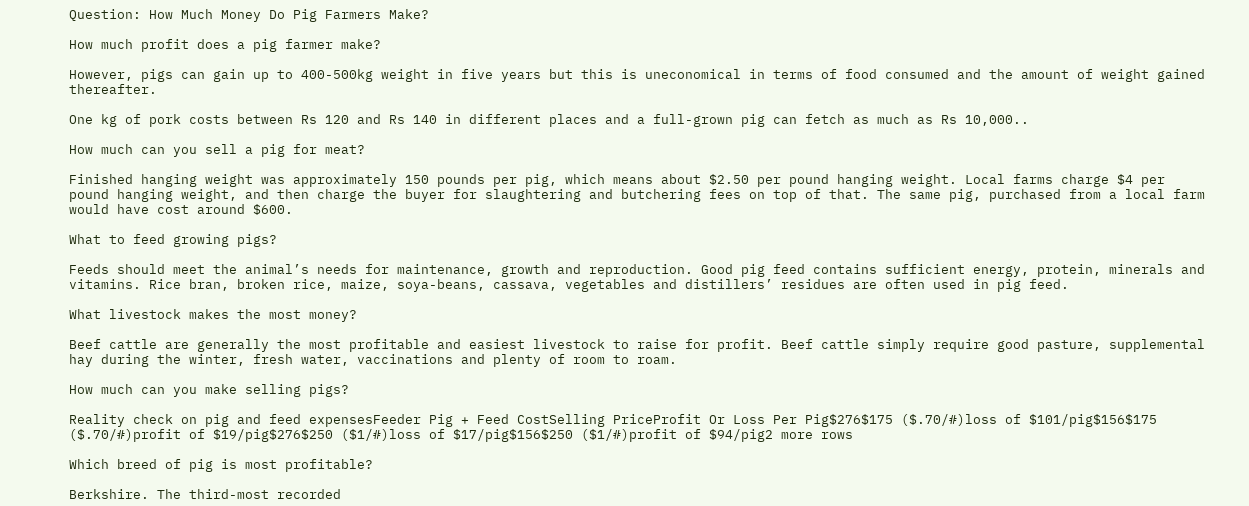Question: How Much Money Do Pig Farmers Make?

How much profit does a pig farmer make?

However, pigs can gain up to 400-500kg weight in five years but this is uneconomical in terms of food consumed and the amount of weight gained thereafter.

One kg of pork costs between Rs 120 and Rs 140 in different places and a full-grown pig can fetch as much as Rs 10,000..

How much can you sell a pig for meat?

Finished hanging weight was approximately 150 pounds per pig, which means about $2.50 per pound hanging weight. Local farms charge $4 per pound hanging weight, and then charge the buyer for slaughtering and butchering fees on top of that. The same pig, purchased from a local farm would have cost around $600.

What to feed growing pigs?

Feeds should meet the animal’s needs for maintenance, growth and reproduction. Good pig feed contains sufficient energy, protein, minerals and vitamins. Rice bran, broken rice, maize, soya-beans, cassava, vegetables and distillers’ residues are often used in pig feed.

What livestock makes the most money?

Beef cattle are generally the most profitable and easiest livestock to raise for profit. Beef cattle simply require good pasture, supplemental hay during the winter, fresh water, vaccinations and plenty of room to roam.

How much can you make selling pigs?

Reality check on pig and feed expensesFeeder Pig + Feed CostSelling PriceProfit Or Loss Per Pig$276$175 ($.70/#)loss of $101/pig$156$175 ($.70/#)profit of $19/pig$276$250 ($1/#)loss of $17/pig$156$250 ($1/#)profit of $94/pig2 more rows

Which breed of pig is most profitable?

Berkshire. The third-most recorded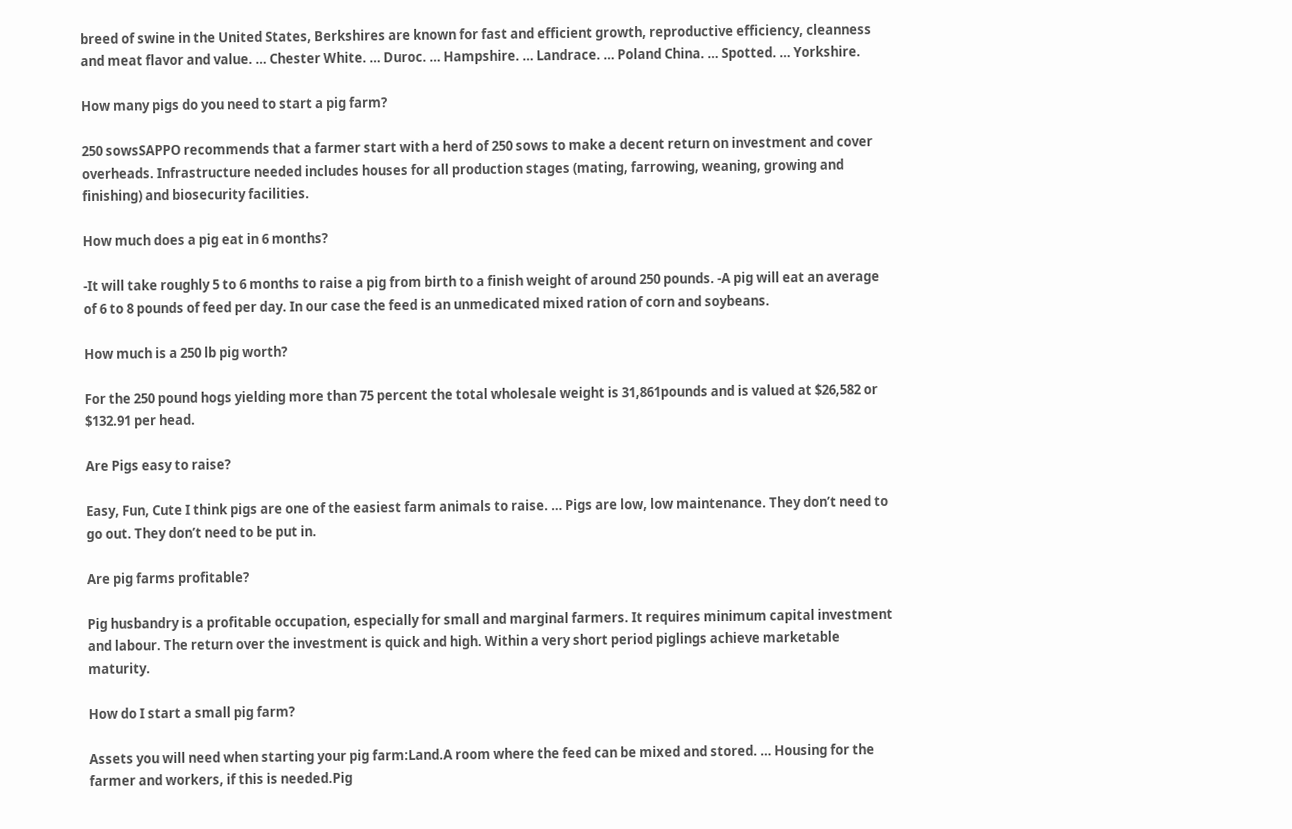breed of swine in the United States, Berkshires are known for fast and efficient growth, reproductive efficiency, cleanness and meat flavor and value. … Chester White. … Duroc. … Hampshire. … Landrace. … Poland China. … Spotted. … Yorkshire.

How many pigs do you need to start a pig farm?

250 sowsSAPPO recommends that a farmer start with a herd of 250 sows to make a decent return on investment and cover overheads. Infrastructure needed includes houses for all production stages (mating, farrowing, weaning, growing and finishing) and biosecurity facilities.

How much does a pig eat in 6 months?

-It will take roughly 5 to 6 months to raise a pig from birth to a finish weight of around 250 pounds. -A pig will eat an average of 6 to 8 pounds of feed per day. In our case the feed is an unmedicated mixed ration of corn and soybeans.

How much is a 250 lb pig worth?

For the 250 pound hogs yielding more than 75 percent the total wholesale weight is 31,861pounds and is valued at $26,582 or $132.91 per head.

Are Pigs easy to raise?

Easy, Fun, Cute I think pigs are one of the easiest farm animals to raise. … Pigs are low, low maintenance. They don’t need to go out. They don’t need to be put in.

Are pig farms profitable?

Pig husbandry is a profitable occupation, especially for small and marginal farmers. It requires minimum capital investment and labour. The return over the investment is quick and high. Within a very short period piglings achieve marketable maturity.

How do I start a small pig farm?

Assets you will need when starting your pig farm:Land.A room where the feed can be mixed and stored. … Housing for the farmer and workers, if this is needed.Pig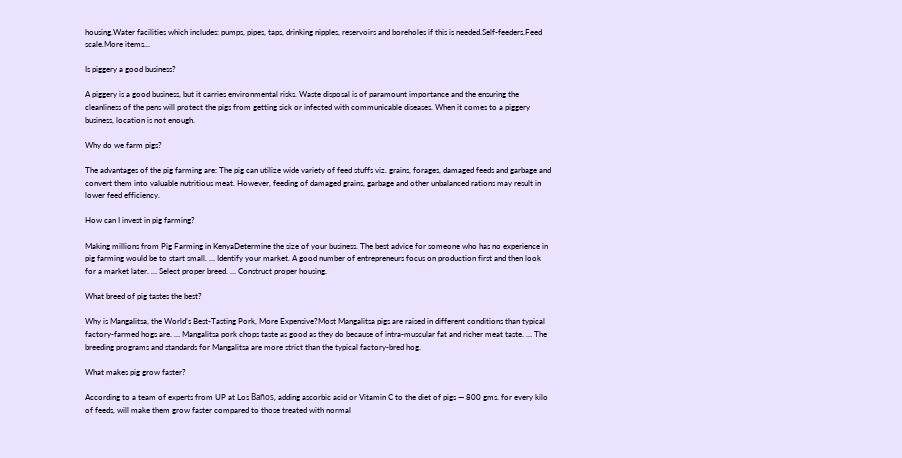housing.Water facilities which includes: pumps, pipes, taps, drinking nipples, reservoirs and boreholes if this is needed.Self-feeders.Feed scale.More items…

Is piggery a good business?

A piggery is a good business, but it carries environmental risks. Waste disposal is of paramount importance and the ensuring the cleanliness of the pens will protect the pigs from getting sick or infected with communicable diseases. When it comes to a piggery business, location is not enough.

Why do we farm pigs?

The advantages of the pig farming are: The pig can utilize wide variety of feed stuffs viz. grains, forages, damaged feeds and garbage and convert them into valuable nutritious meat. However, feeding of damaged grains, garbage and other unbalanced rations may result in lower feed efficiency.

How can I invest in pig farming?

Making millions from Pig Farming in KenyaDetermine the size of your business. The best advice for someone who has no experience in pig farming would be to start small. … Identify your market. A good number of entrepreneurs focus on production first and then look for a market later. … Select proper breed. … Construct proper housing.

What breed of pig tastes the best?

Why is Mangalitsa, the World’s Best-Tasting Pork, More Expensive?Most Mangalitsa pigs are raised in different conditions than typical factory-farmed hogs are. … Mangalitsa pork chops taste as good as they do because of intra-muscular fat and richer meat taste. … The breeding programs and standards for Mangalitsa are more strict than the typical factory-bred hog.

What makes pig grow faster?

According to a team of experts from UP at Los Baños, adding ascorbic acid or Vitamin C to the diet of pigs — 800 gms. for every kilo of feeds, will make them grow faster compared to those treated with normal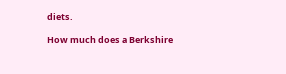diets.

How much does a Berkshire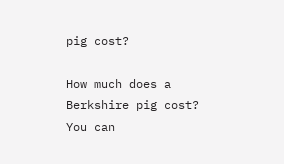pig cost?

How much does a Berkshire pig cost? You can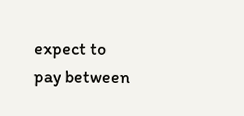expect to pay between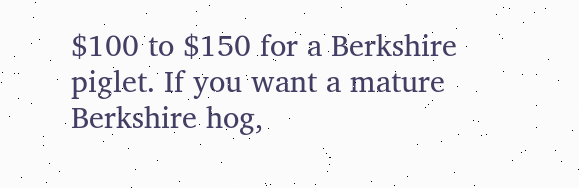$100 to $150 for a Berkshire piglet. If you want a mature Berkshire hog,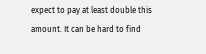expect to pay at least double this amount. It can be hard to find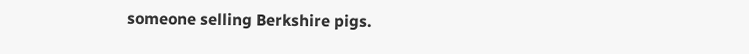someone selling Berkshire pigs.